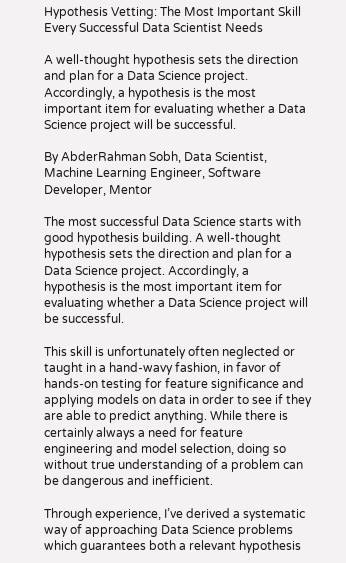Hypothesis Vetting: The Most Important Skill Every Successful Data Scientist Needs

A well-thought hypothesis sets the direction and plan for a Data Science project. Accordingly, a hypothesis is the most important item for evaluating whether a Data Science project will be successful.

By AbderRahman Sobh, Data Scientist, Machine Learning Engineer, Software Developer, Mentor

The most successful Data Science starts with good hypothesis building. A well-thought hypothesis sets the direction and plan for a Data Science project. Accordingly, a hypothesis is the most important item for evaluating whether a Data Science project will be successful.

This skill is unfortunately often neglected or taught in a hand-wavy fashion, in favor of hands-on testing for feature significance and applying models on data in order to see if they are able to predict anything. While there is certainly always a need for feature engineering and model selection, doing so without true understanding of a problem can be dangerous and inefficient.

Through experience, I’ve derived a systematic way of approaching Data Science problems which guarantees both a relevant hypothesis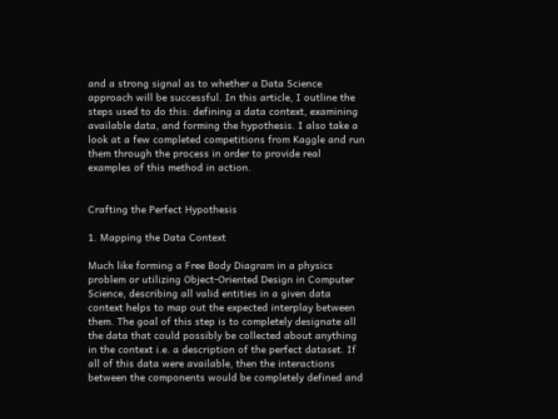and a strong signal as to whether a Data Science approach will be successful. In this article, I outline the steps used to do this: defining a data context, examining available data, and forming the hypothesis. I also take a look at a few completed competitions from Kaggle and run them through the process in order to provide real examples of this method in action.


Crafting the Perfect Hypothesis

1. Mapping the Data Context

Much like forming a Free Body Diagram in a physics problem or utilizing Object-Oriented Design in Computer Science, describing all valid entities in a given data context helps to map out the expected interplay between them. The goal of this step is to completely designate all the data that could possibly be collected about anything in the context i.e. a description of the perfect dataset. If all of this data were available, then the interactions between the components would be completely defined and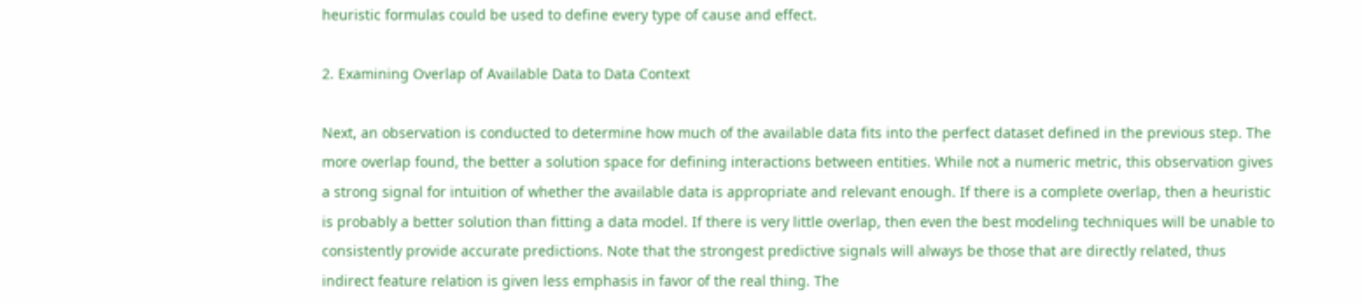heuristic formulas could be used to define every type of cause and effect.

2. Examining Overlap of Available Data to Data Context

Next, an observation is conducted to determine how much of the available data fits into the perfect dataset defined in the previous step. The more overlap found, the better a solution space for defining interactions between entities. While not a numeric metric, this observation gives a strong signal for intuition of whether the available data is appropriate and relevant enough. If there is a complete overlap, then a heuristic is probably a better solution than fitting a data model. If there is very little overlap, then even the best modeling techniques will be unable to consistently provide accurate predictions. Note that the strongest predictive signals will always be those that are directly related, thus indirect feature relation is given less emphasis in favor of the real thing. The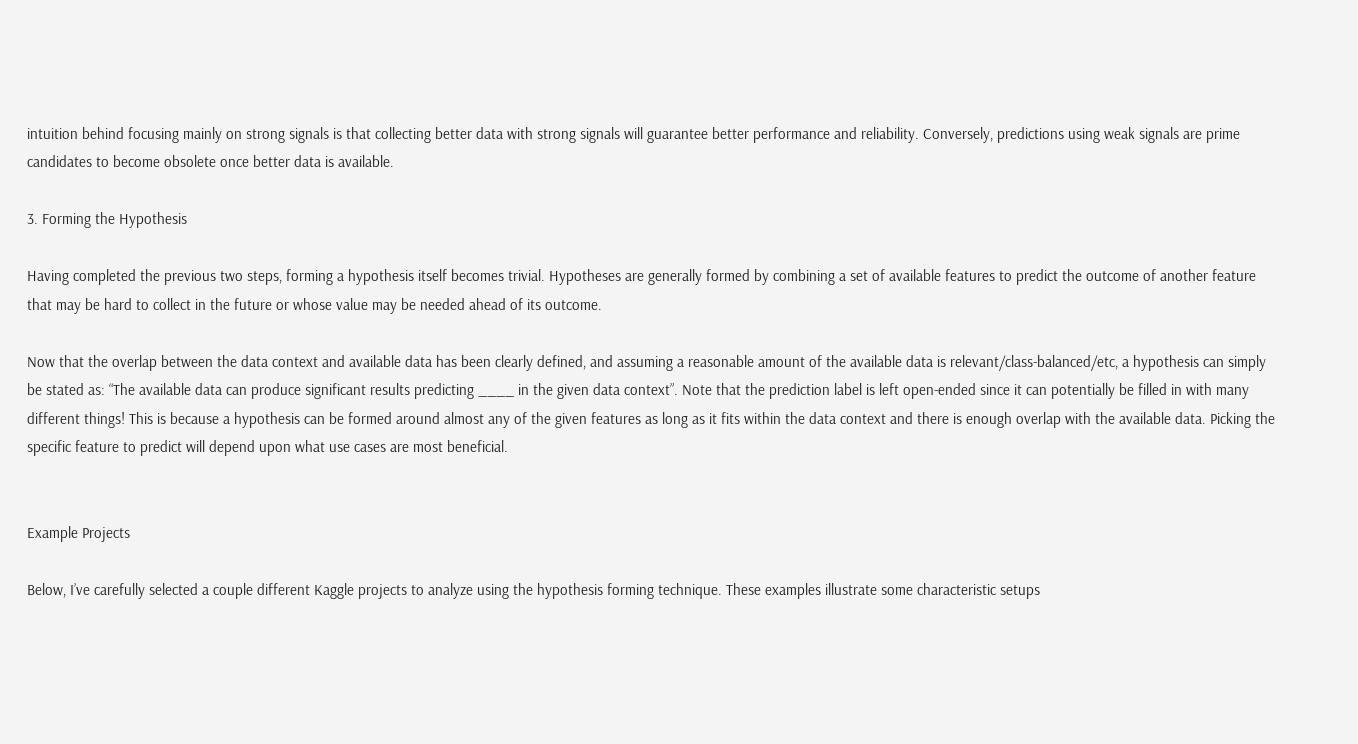intuition behind focusing mainly on strong signals is that collecting better data with strong signals will guarantee better performance and reliability. Conversely, predictions using weak signals are prime candidates to become obsolete once better data is available.

3. Forming the Hypothesis

Having completed the previous two steps, forming a hypothesis itself becomes trivial. Hypotheses are generally formed by combining a set of available features to predict the outcome of another feature that may be hard to collect in the future or whose value may be needed ahead of its outcome.

Now that the overlap between the data context and available data has been clearly defined, and assuming a reasonable amount of the available data is relevant/class-balanced/etc, a hypothesis can simply be stated as: “The available data can produce significant results predicting ____ in the given data context”. Note that the prediction label is left open-ended since it can potentially be filled in with many different things! This is because a hypothesis can be formed around almost any of the given features as long as it fits within the data context and there is enough overlap with the available data. Picking the specific feature to predict will depend upon what use cases are most beneficial.


Example Projects

Below, I’ve carefully selected a couple different Kaggle projects to analyze using the hypothesis forming technique. These examples illustrate some characteristic setups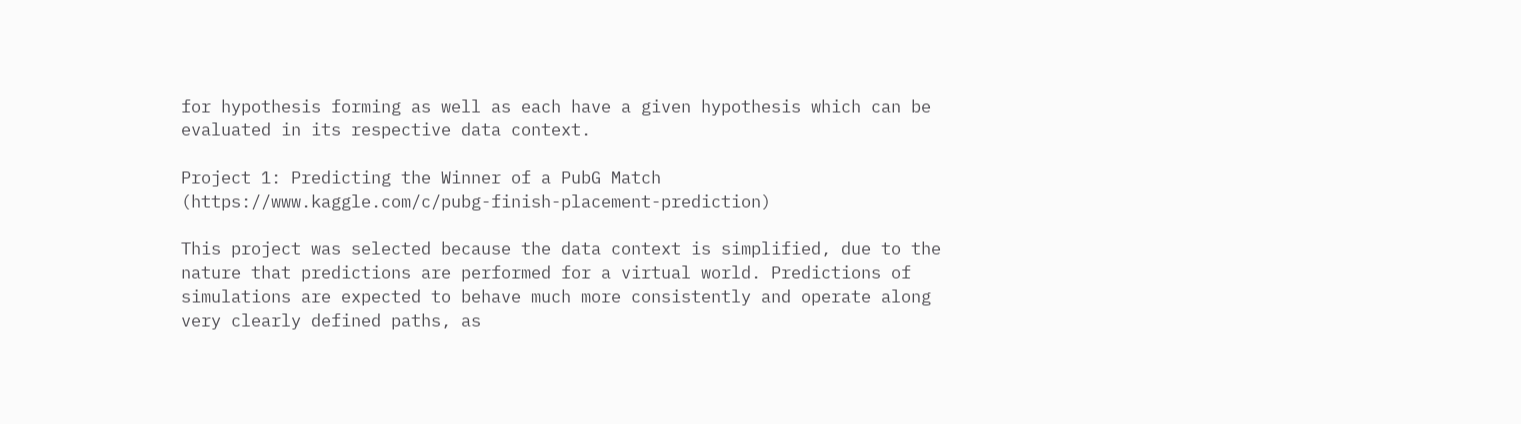for hypothesis forming as well as each have a given hypothesis which can be evaluated in its respective data context.

Project 1: Predicting the Winner of a PubG Match (https://www.kaggle.com/c/pubg-finish-placement-prediction)

This project was selected because the data context is simplified, due to the nature that predictions are performed for a virtual world. Predictions of simulations are expected to behave much more consistently and operate along very clearly defined paths, as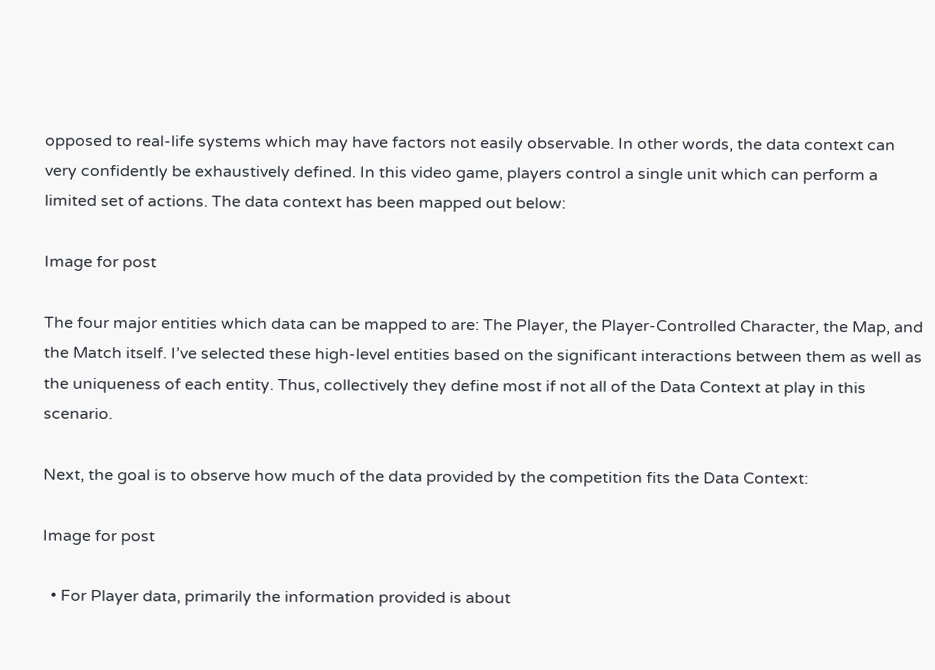opposed to real-life systems which may have factors not easily observable. In other words, the data context can very confidently be exhaustively defined. In this video game, players control a single unit which can perform a limited set of actions. The data context has been mapped out below:

Image for post

The four major entities which data can be mapped to are: The Player, the Player-Controlled Character, the Map, and the Match itself. I’ve selected these high-level entities based on the significant interactions between them as well as the uniqueness of each entity. Thus, collectively they define most if not all of the Data Context at play in this scenario.

Next, the goal is to observe how much of the data provided by the competition fits the Data Context:

Image for post

  • For Player data, primarily the information provided is about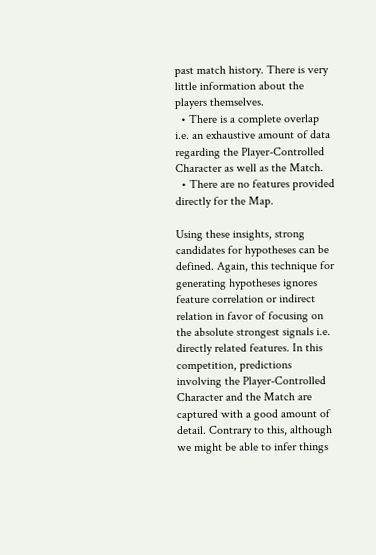past match history. There is very little information about the players themselves.
  • There is a complete overlap i.e. an exhaustive amount of data regarding the Player-Controlled Character as well as the Match.
  • There are no features provided directly for the Map.

Using these insights, strong candidates for hypotheses can be defined. Again, this technique for generating hypotheses ignores feature correlation or indirect relation in favor of focusing on the absolute strongest signals i.e. directly related features. In this competition, predictions involving the Player-Controlled Character and the Match are captured with a good amount of detail. Contrary to this, although we might be able to infer things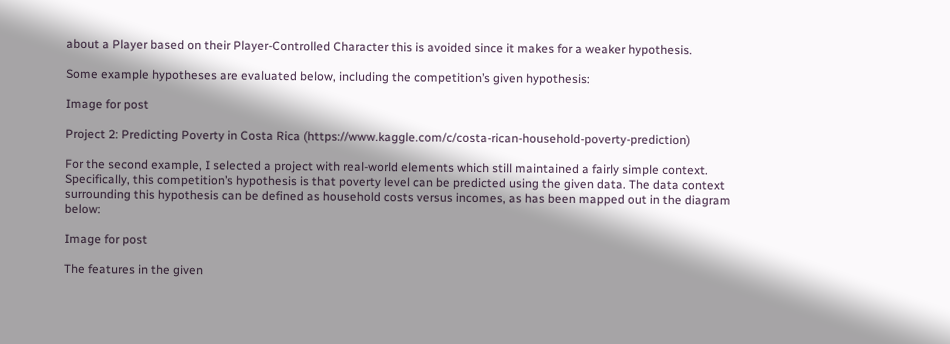about a Player based on their Player-Controlled Character this is avoided since it makes for a weaker hypothesis.

Some example hypotheses are evaluated below, including the competition’s given hypothesis:

Image for post

Project 2: Predicting Poverty in Costa Rica (https://www.kaggle.com/c/costa-rican-household-poverty-prediction)

For the second example, I selected a project with real-world elements which still maintained a fairly simple context. Specifically, this competition’s hypothesis is that poverty level can be predicted using the given data. The data context surrounding this hypothesis can be defined as household costs versus incomes, as has been mapped out in the diagram below:

Image for post

The features in the given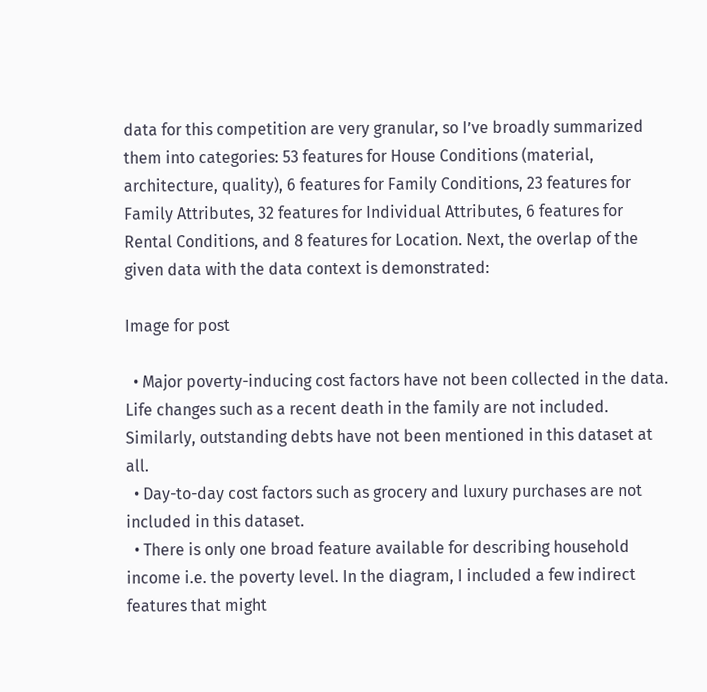data for this competition are very granular, so I’ve broadly summarized them into categories: 53 features for House Conditions (material, architecture, quality), 6 features for Family Conditions, 23 features for Family Attributes, 32 features for Individual Attributes, 6 features for Rental Conditions, and 8 features for Location. Next, the overlap of the given data with the data context is demonstrated:

Image for post

  • Major poverty-inducing cost factors have not been collected in the data. Life changes such as a recent death in the family are not included. Similarly, outstanding debts have not been mentioned in this dataset at all.
  • Day-to-day cost factors such as grocery and luxury purchases are not included in this dataset.
  • There is only one broad feature available for describing household income i.e. the poverty level. In the diagram, I included a few indirect features that might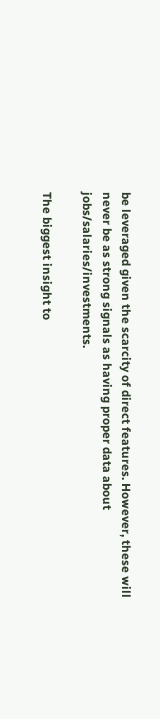be leveraged given the scarcity of direct features. However, these will never be as strong signals as having proper data about jobs/salaries/investments.

The biggest insight to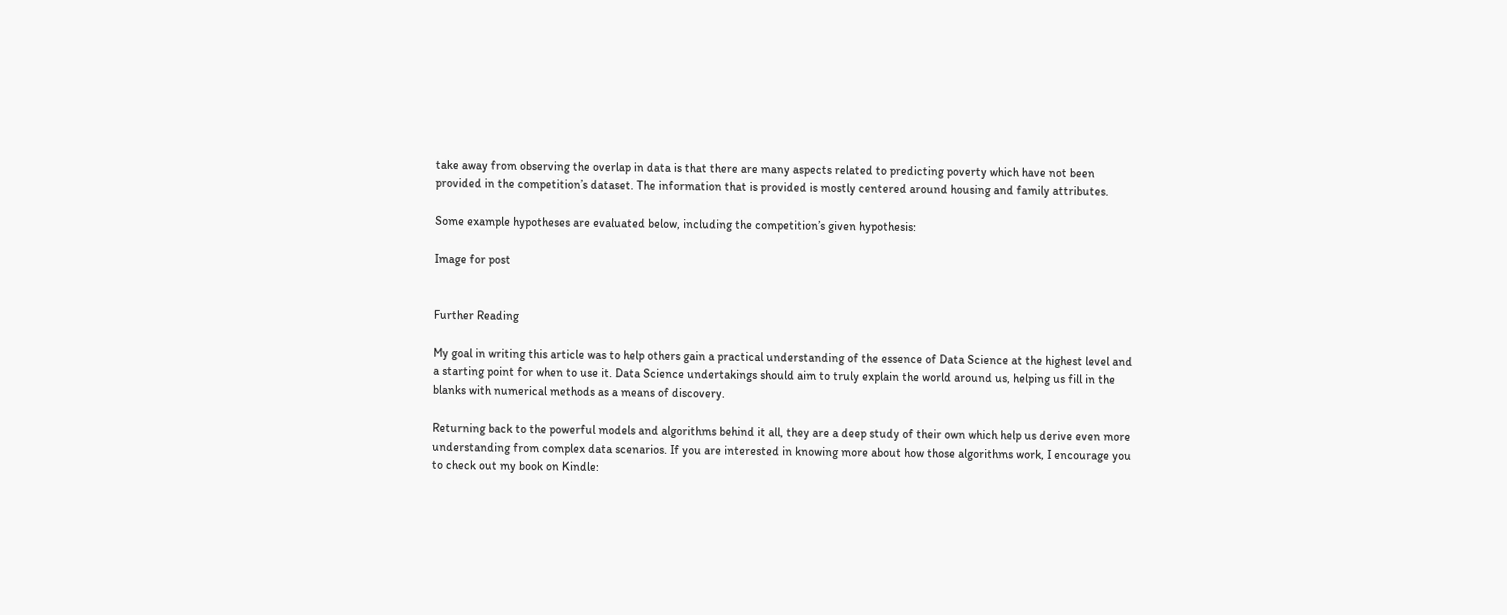take away from observing the overlap in data is that there are many aspects related to predicting poverty which have not been provided in the competition’s dataset. The information that is provided is mostly centered around housing and family attributes.

Some example hypotheses are evaluated below, including the competition’s given hypothesis:

Image for post


Further Reading

My goal in writing this article was to help others gain a practical understanding of the essence of Data Science at the highest level and a starting point for when to use it. Data Science undertakings should aim to truly explain the world around us, helping us fill in the blanks with numerical methods as a means of discovery.

Returning back to the powerful models and algorithms behind it all, they are a deep study of their own which help us derive even more understanding from complex data scenarios. If you are interested in knowing more about how those algorithms work, I encourage you to check out my book on Kindle: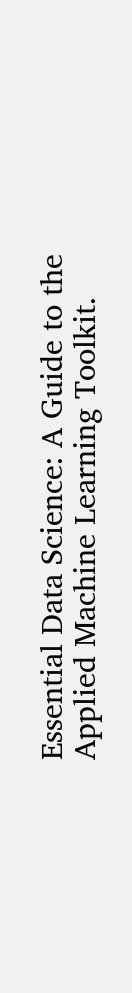Essential Data Science: A Guide to the Applied Machine Learning Toolkit.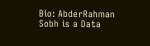Bio: AbderRahman Sobh is a Data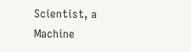Scientist, a Machine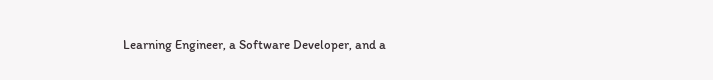Learning Engineer, a Software Developer, and a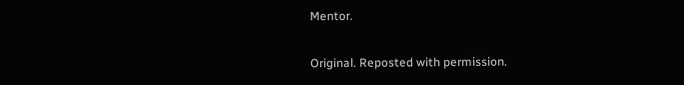Mentor.

Original. Reposted with permission.